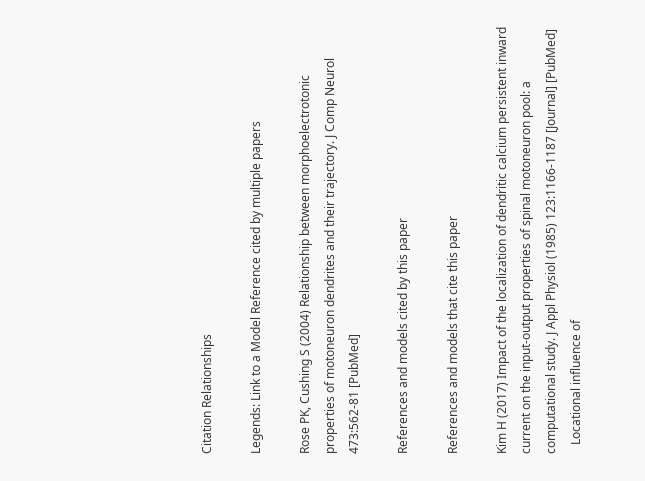Citation Relationships

Legends: Link to a Model Reference cited by multiple papers

Rose PK, Cushing S (2004) Relationship between morphoelectrotonic properties of motoneuron dendrites and their trajectory. J Comp Neurol 473:562-81 [PubMed]

References and models cited by this paper

References and models that cite this paper

Kim H (2017) Impact of the localization of dendritic calcium persistent inward current on the input-output properties of spinal motoneuron pool: a computational study. J Appl Physiol (1985) 123:1166-1187 [Journal] [PubMed]
   Locational influence of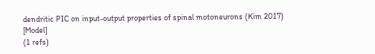dendritic PIC on input-output properties of spinal motoneurons (Kim 2017) [Model]
(1 refs)